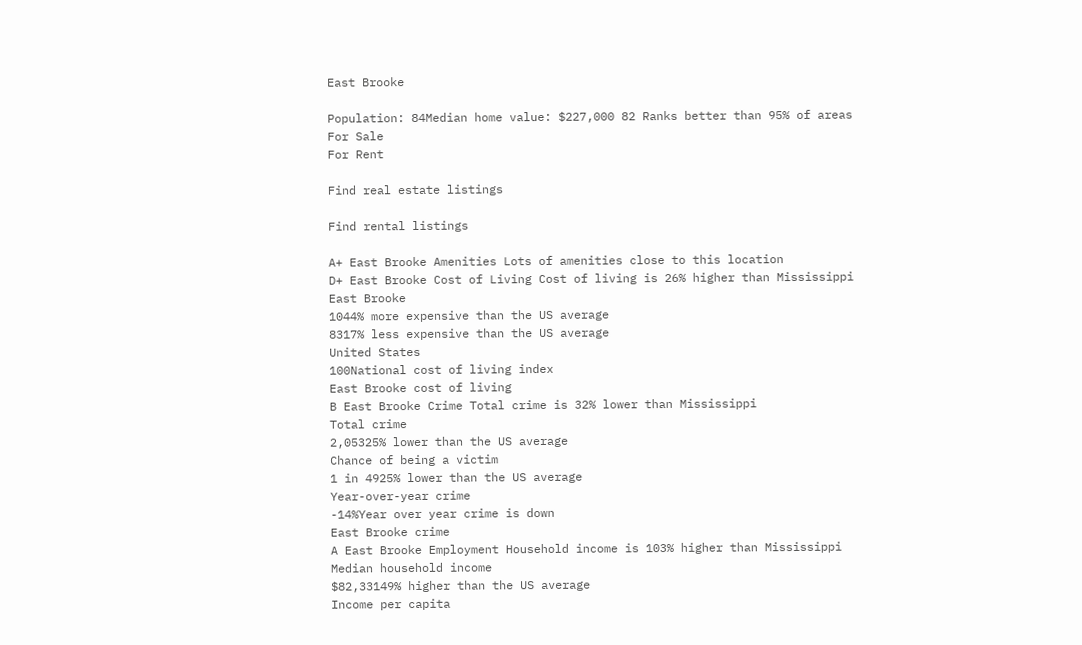East Brooke

Population: 84Median home value: $227,000 82 Ranks better than 95% of areas
For Sale
For Rent

Find real estate listings

Find rental listings

A+ East Brooke Amenities Lots of amenities close to this location
D+ East Brooke Cost of Living Cost of living is 26% higher than Mississippi
East Brooke
1044% more expensive than the US average
8317% less expensive than the US average
United States
100National cost of living index
East Brooke cost of living
B East Brooke Crime Total crime is 32% lower than Mississippi
Total crime
2,05325% lower than the US average
Chance of being a victim
1 in 4925% lower than the US average
Year-over-year crime
-14%Year over year crime is down
East Brooke crime
A East Brooke Employment Household income is 103% higher than Mississippi
Median household income
$82,33149% higher than the US average
Income per capita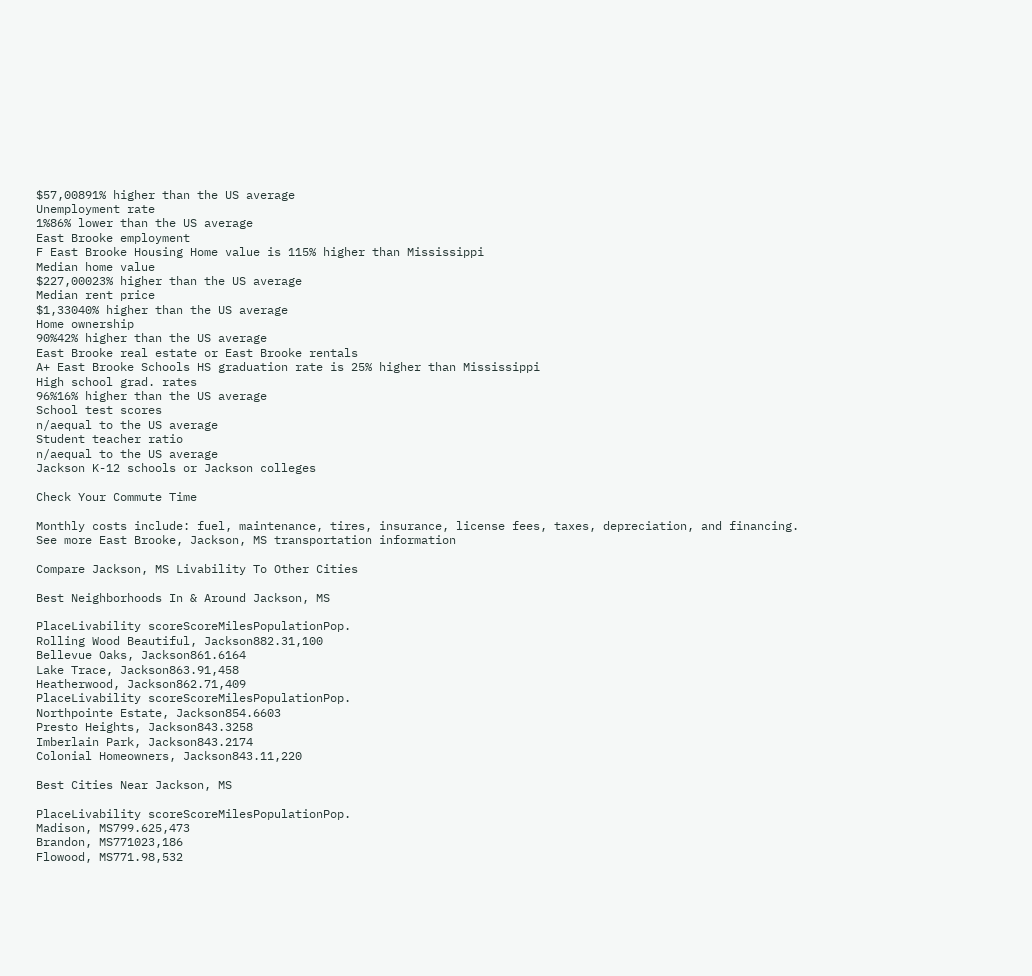$57,00891% higher than the US average
Unemployment rate
1%86% lower than the US average
East Brooke employment
F East Brooke Housing Home value is 115% higher than Mississippi
Median home value
$227,00023% higher than the US average
Median rent price
$1,33040% higher than the US average
Home ownership
90%42% higher than the US average
East Brooke real estate or East Brooke rentals
A+ East Brooke Schools HS graduation rate is 25% higher than Mississippi
High school grad. rates
96%16% higher than the US average
School test scores
n/aequal to the US average
Student teacher ratio
n/aequal to the US average
Jackson K-12 schools or Jackson colleges

Check Your Commute Time

Monthly costs include: fuel, maintenance, tires, insurance, license fees, taxes, depreciation, and financing.
See more East Brooke, Jackson, MS transportation information

Compare Jackson, MS Livability To Other Cities

Best Neighborhoods In & Around Jackson, MS

PlaceLivability scoreScoreMilesPopulationPop.
Rolling Wood Beautiful, Jackson882.31,100
Bellevue Oaks, Jackson861.6164
Lake Trace, Jackson863.91,458
Heatherwood, Jackson862.71,409
PlaceLivability scoreScoreMilesPopulationPop.
Northpointe Estate, Jackson854.6603
Presto Heights, Jackson843.3258
Imberlain Park, Jackson843.2174
Colonial Homeowners, Jackson843.11,220

Best Cities Near Jackson, MS

PlaceLivability scoreScoreMilesPopulationPop.
Madison, MS799.625,473
Brandon, MS771023,186
Flowood, MS771.98,532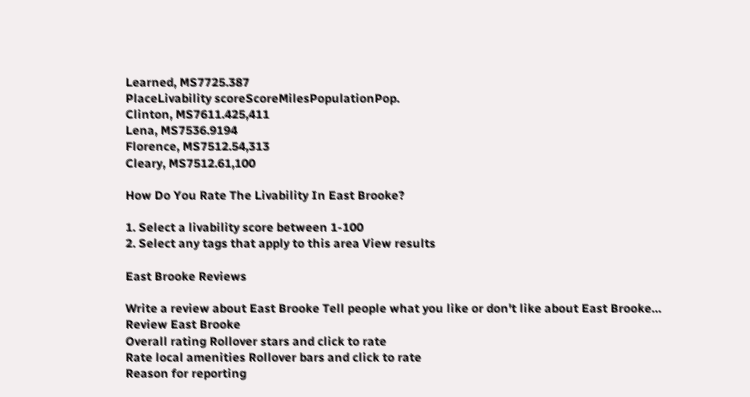Learned, MS7725.387
PlaceLivability scoreScoreMilesPopulationPop.
Clinton, MS7611.425,411
Lena, MS7536.9194
Florence, MS7512.54,313
Cleary, MS7512.61,100

How Do You Rate The Livability In East Brooke?

1. Select a livability score between 1-100
2. Select any tags that apply to this area View results

East Brooke Reviews

Write a review about East Brooke Tell people what you like or don't like about East Brooke…
Review East Brooke
Overall rating Rollover stars and click to rate
Rate local amenities Rollover bars and click to rate
Reason for reporting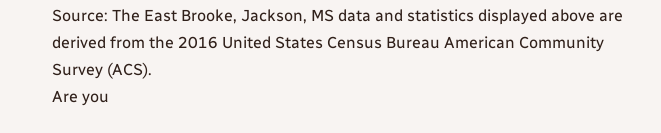Source: The East Brooke, Jackson, MS data and statistics displayed above are derived from the 2016 United States Census Bureau American Community Survey (ACS).
Are you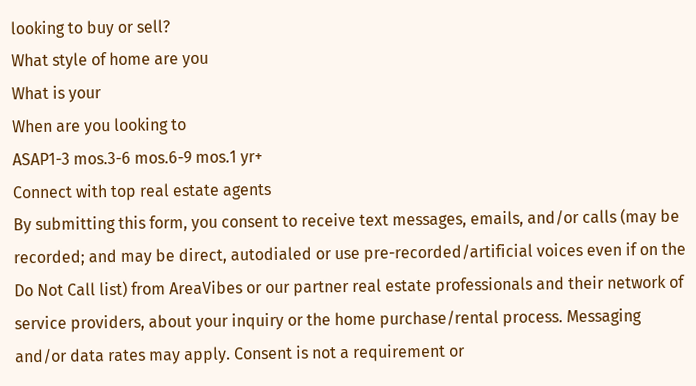looking to buy or sell?
What style of home are you
What is your
When are you looking to
ASAP1-3 mos.3-6 mos.6-9 mos.1 yr+
Connect with top real estate agents
By submitting this form, you consent to receive text messages, emails, and/or calls (may be recorded; and may be direct, autodialed or use pre-recorded/artificial voices even if on the Do Not Call list) from AreaVibes or our partner real estate professionals and their network of service providers, about your inquiry or the home purchase/rental process. Messaging and/or data rates may apply. Consent is not a requirement or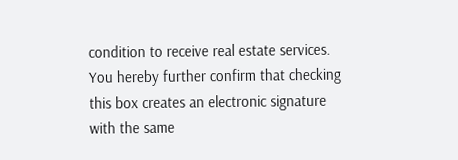condition to receive real estate services. You hereby further confirm that checking this box creates an electronic signature with the same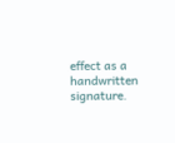effect as a handwritten signature.